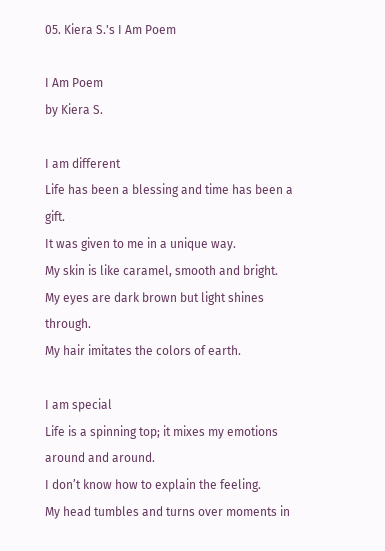05. Kiera S.'s I Am Poem

I Am Poem
by Kiera S.

I am different
Life has been a blessing and time has been a gift.
It was given to me in a unique way.
My skin is like caramel, smooth and bright.
My eyes are dark brown but light shines through.
My hair imitates the colors of earth.

I am special
Life is a spinning top; it mixes my emotions around and around.
I don’t know how to explain the feeling.
My head tumbles and turns over moments in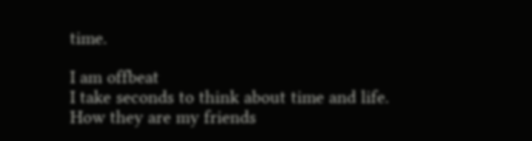time.

I am offbeat
I take seconds to think about time and life.
How they are my friends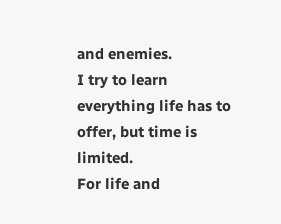and enemies.
I try to learn everything life has to offer, but time is limited.
For life and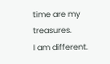time are my treasures.
I am different.